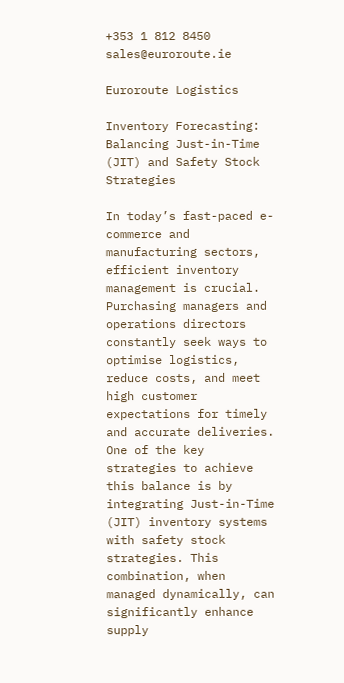+353 1 812 8450 sales@euroroute.ie

Euroroute Logistics

Inventory Forecasting: Balancing Just-in-Time (JIT) and Safety Stock Strategies

In today’s fast-paced e-commerce and manufacturing sectors, efficient inventory management is crucial. Purchasing managers and operations directors constantly seek ways to optimise logistics, reduce costs, and meet high customer expectations for timely and accurate deliveries. One of the key strategies to achieve this balance is by integrating Just-in-Time (JIT) inventory systems with safety stock strategies. This combination, when managed dynamically, can significantly enhance supply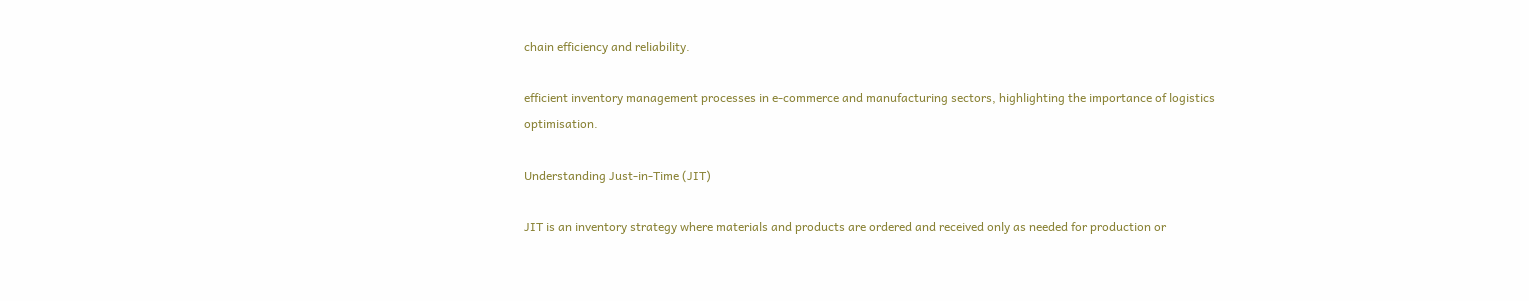chain efficiency and reliability.

efficient inventory management processes in e-commerce and manufacturing sectors, highlighting the importance of logistics optimisation.

Understanding Just-in-Time (JIT)

JIT is an inventory strategy where materials and products are ordered and received only as needed for production or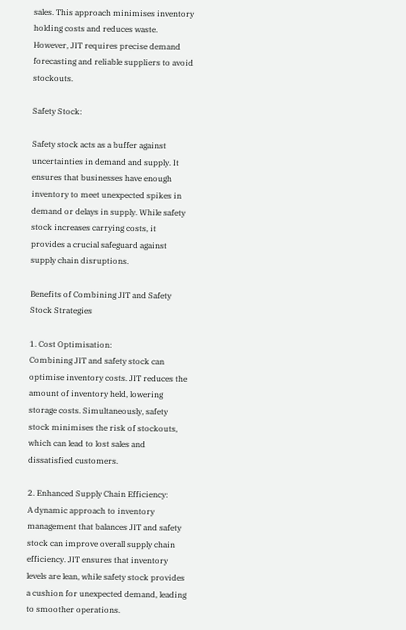sales. This approach minimises inventory holding costs and reduces waste. However, JIT requires precise demand forecasting and reliable suppliers to avoid stockouts.

Safety Stock:

Safety stock acts as a buffer against uncertainties in demand and supply. It ensures that businesses have enough inventory to meet unexpected spikes in demand or delays in supply. While safety stock increases carrying costs, it provides a crucial safeguard against supply chain disruptions.

Benefits of Combining JIT and Safety Stock Strategies

1. Cost Optimisation:
Combining JIT and safety stock can optimise inventory costs. JIT reduces the amount of inventory held, lowering storage costs. Simultaneously, safety stock minimises the risk of stockouts, which can lead to lost sales and dissatisfied customers.

2. Enhanced Supply Chain Efficiency:
A dynamic approach to inventory management that balances JIT and safety stock can improve overall supply chain efficiency. JIT ensures that inventory levels are lean, while safety stock provides a cushion for unexpected demand, leading to smoother operations.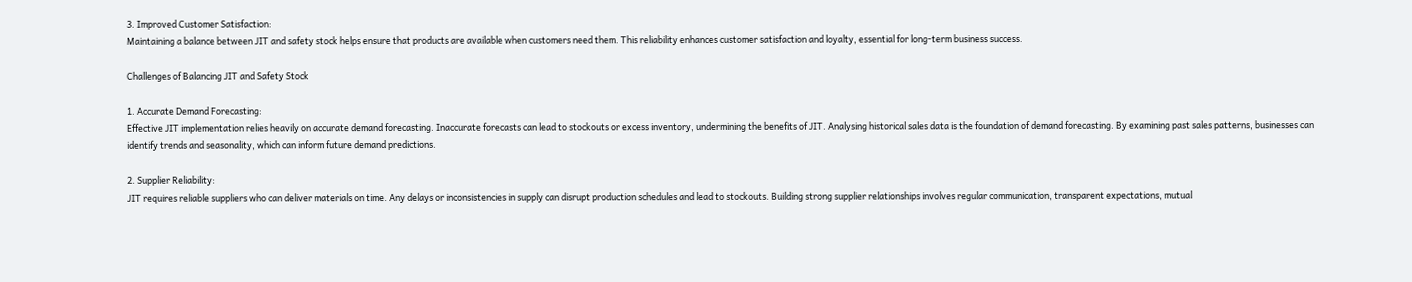3. Improved Customer Satisfaction:
Maintaining a balance between JIT and safety stock helps ensure that products are available when customers need them. This reliability enhances customer satisfaction and loyalty, essential for long-term business success.

Challenges of Balancing JIT and Safety Stock

1. Accurate Demand Forecasting:
Effective JIT implementation relies heavily on accurate demand forecasting. Inaccurate forecasts can lead to stockouts or excess inventory, undermining the benefits of JIT. Analysing historical sales data is the foundation of demand forecasting. By examining past sales patterns, businesses can identify trends and seasonality, which can inform future demand predictions.

2. Supplier Reliability:
JIT requires reliable suppliers who can deliver materials on time. Any delays or inconsistencies in supply can disrupt production schedules and lead to stockouts. Building strong supplier relationships involves regular communication, transparent expectations, mutual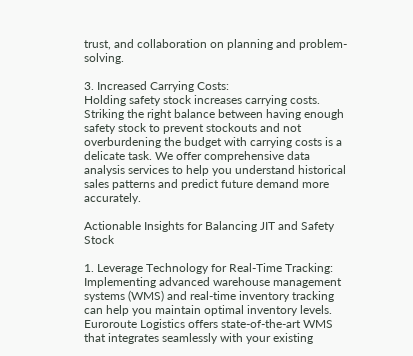trust, and collaboration on planning and problem-solving.

3. Increased Carrying Costs:
Holding safety stock increases carrying costs. Striking the right balance between having enough safety stock to prevent stockouts and not overburdening the budget with carrying costs is a delicate task. We offer comprehensive data analysis services to help you understand historical sales patterns and predict future demand more accurately.

Actionable Insights for Balancing JIT and Safety Stock

1. Leverage Technology for Real-Time Tracking:
Implementing advanced warehouse management systems (WMS) and real-time inventory tracking can help you maintain optimal inventory levels. Euroroute Logistics offers state-of-the-art WMS that integrates seamlessly with your existing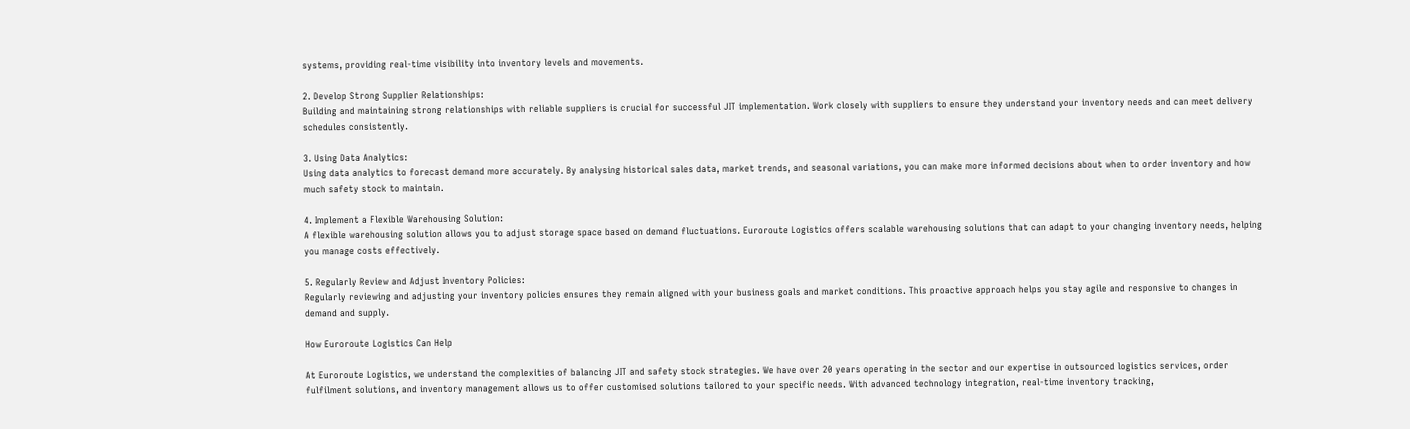systems, providing real-time visibility into inventory levels and movements.

2. Develop Strong Supplier Relationships:
Building and maintaining strong relationships with reliable suppliers is crucial for successful JIT implementation. Work closely with suppliers to ensure they understand your inventory needs and can meet delivery schedules consistently.

3. Using Data Analytics:
Using data analytics to forecast demand more accurately. By analysing historical sales data, market trends, and seasonal variations, you can make more informed decisions about when to order inventory and how much safety stock to maintain.

4. Implement a Flexible Warehousing Solution:
A flexible warehousing solution allows you to adjust storage space based on demand fluctuations. Euroroute Logistics offers scalable warehousing solutions that can adapt to your changing inventory needs, helping you manage costs effectively.

5. Regularly Review and Adjust Inventory Policies:
Regularly reviewing and adjusting your inventory policies ensures they remain aligned with your business goals and market conditions. This proactive approach helps you stay agile and responsive to changes in demand and supply.

How Euroroute Logistics Can Help

At Euroroute Logistics, we understand the complexities of balancing JIT and safety stock strategies. We have over 20 years operating in the sector and our expertise in outsourced logistics services, order fulfilment solutions, and inventory management allows us to offer customised solutions tailored to your specific needs. With advanced technology integration, real-time inventory tracking,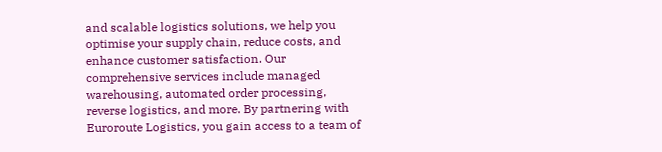and scalable logistics solutions, we help you optimise your supply chain, reduce costs, and enhance customer satisfaction. Our comprehensive services include managed warehousing, automated order processing, reverse logistics, and more. By partnering with Euroroute Logistics, you gain access to a team of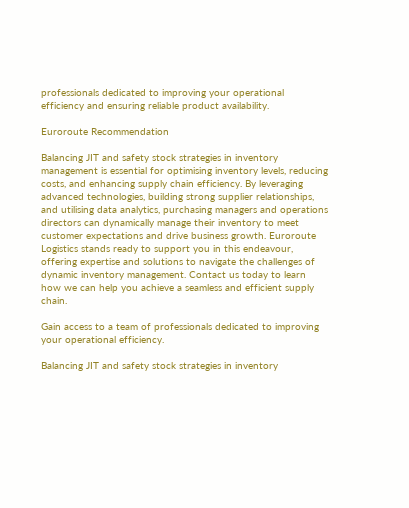professionals dedicated to improving your operational efficiency and ensuring reliable product availability.

Euroroute Recommendation

Balancing JIT and safety stock strategies in inventory management is essential for optimising inventory levels, reducing costs, and enhancing supply chain efficiency. By leveraging advanced technologies, building strong supplier relationships, and utilising data analytics, purchasing managers and operations directors can dynamically manage their inventory to meet customer expectations and drive business growth. Euroroute Logistics stands ready to support you in this endeavour, offering expertise and solutions to navigate the challenges of dynamic inventory management. Contact us today to learn how we can help you achieve a seamless and efficient supply chain.

Gain access to a team of professionals dedicated to improving your operational efficiency.

Balancing JIT and safety stock strategies in inventory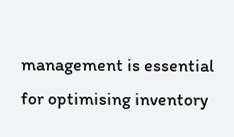management is essential for optimising inventory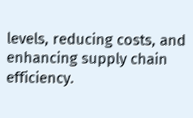levels, reducing costs, and enhancing supply chain efficiency.